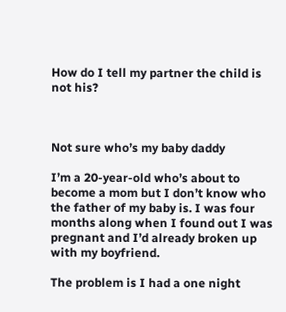How do I tell my partner the child is not his?



Not sure who’s my baby daddy

I’m a 20-year-old who’s about to become a mom but I don’t know who the father of my baby is. I was four months along when I found out I was pregnant and I’d already broken up with my boyfriend.

The problem is I had a one night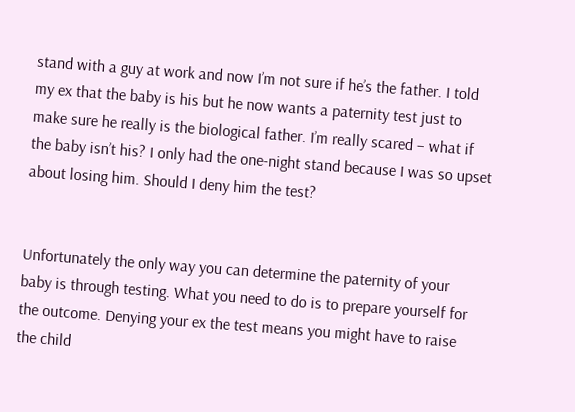stand with a guy at work and now I’m not sure if he’s the father. I told my ex that the baby is his but he now wants a paternity test just to make sure he really is the biological father. I’m really scared – what if the baby isn’t his? I only had the one-night stand because I was so upset about losing him. Should I deny him the test?


Unfortunately the only way you can determine the paternity of your baby is through testing. What you need to do is to prepare yourself for the outcome. Denying your ex the test means you might have to raise the child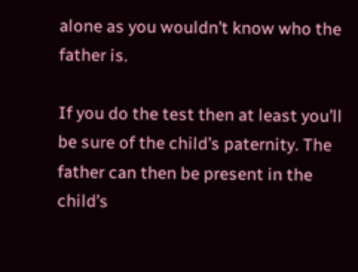alone as you wouldn’t know who the father is.

If you do the test then at least you’ll be sure of the child’s paternity. The father can then be present in the child’s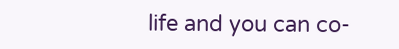life and you can co-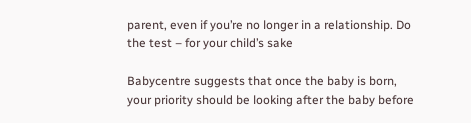parent, even if you’re no longer in a relationship. Do the test – for your child’s sake

Babycentre suggests that once the baby is born, your priority should be looking after the baby before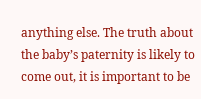anything else. The truth about the baby’s paternity is likely to come out, it is important to be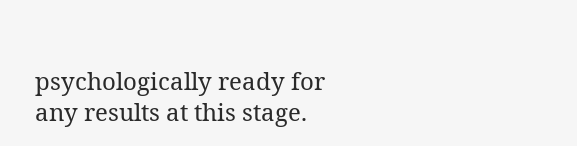psychologically ready for any results at this stage.